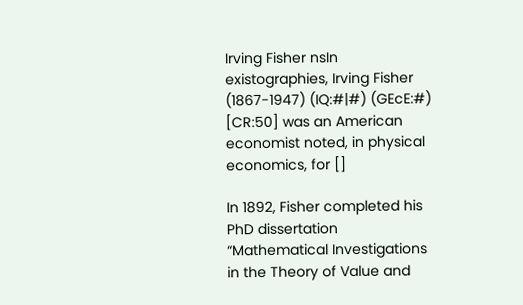Irving Fisher nsIn existographies, Irving Fisher (1867-1947) (IQ:#|#) (GEcE:#) [CR:50] was an American economist noted, in physical economics, for []

In 1892, Fisher completed his PhD dissertation “Mathematical Investigations in the Theory of Value and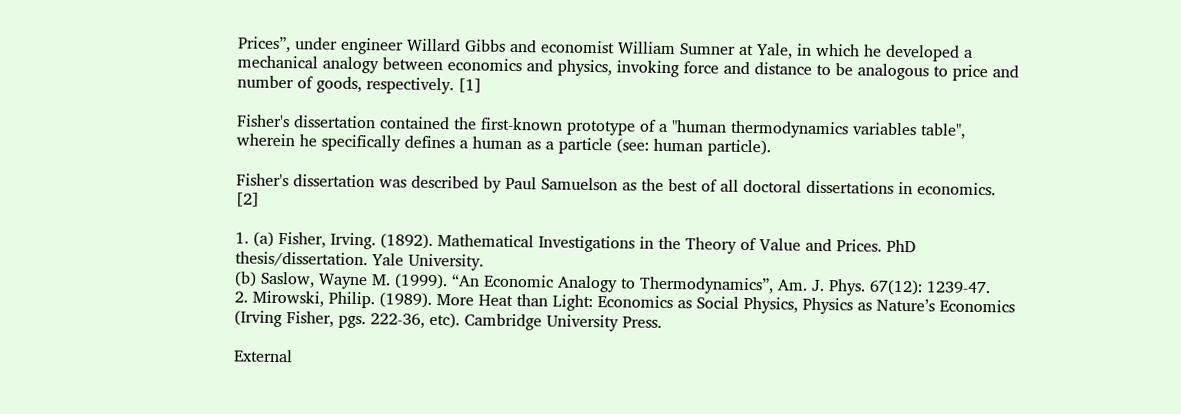Prices”, under engineer Willard Gibbs and economist William Sumner at Yale, in which he developed a mechanical analogy between economics and physics, invoking force and distance to be analogous to price and number of goods, respectively. [1]

Fisher's dissertation contained the first-known prototype of a "human thermodynamics variables table", wherein he specifically defines a human as a particle (see: human particle).

Fisher's dissertation was described by Paul Samuelson as the best of all doctoral dissertations in economics. [2]

1. (a) Fisher, Irving. (1892). Mathematical Investigations in the Theory of Value and Prices. PhD thesis/dissertation. Yale University.
(b) Saslow, Wayne M. (1999). “An Economic Analogy to Thermodynamics”, Am. J. Phys. 67(12): 1239-47.
2. Mirowski, Philip. (1989). More Heat than Light: Economics as Social Physics, Physics as Nature’s Economics (Irving Fisher, pgs. 222-36, etc). Cambridge University Press.

External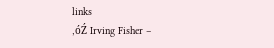links
‚óŹ Irving Fisher –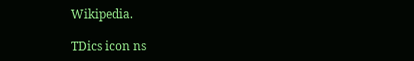Wikipedia.

TDics icon ns